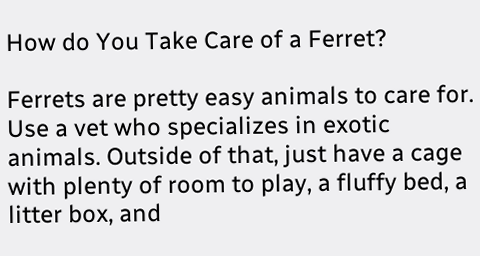How do You Take Care of a Ferret?

Ferrets are pretty easy animals to care for. Use a vet who specializes in exotic animals. Outside of that, just have a cage with plenty of room to play, a fluffy bed, a litter box, and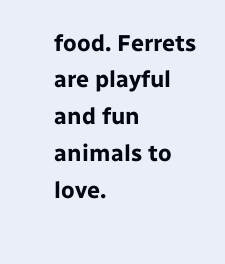food. Ferrets are playful and fun animals to love.